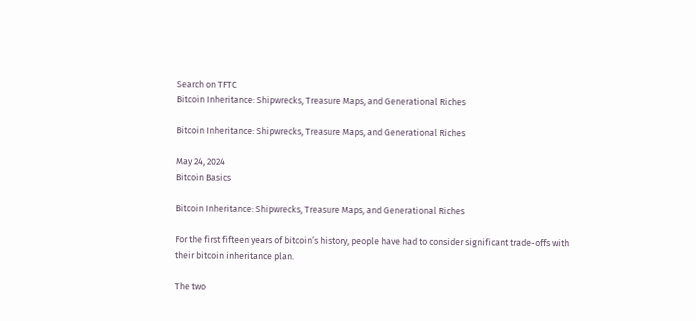Search on TFTC
Bitcoin Inheritance: Shipwrecks, Treasure Maps, and Generational Riches

Bitcoin Inheritance: Shipwrecks, Treasure Maps, and Generational Riches

May 24, 2024
Bitcoin Basics

Bitcoin Inheritance: Shipwrecks, Treasure Maps, and Generational Riches

For the first fifteen years of bitcoin’s history, people have had to consider significant trade-offs with their bitcoin inheritance plan.

The two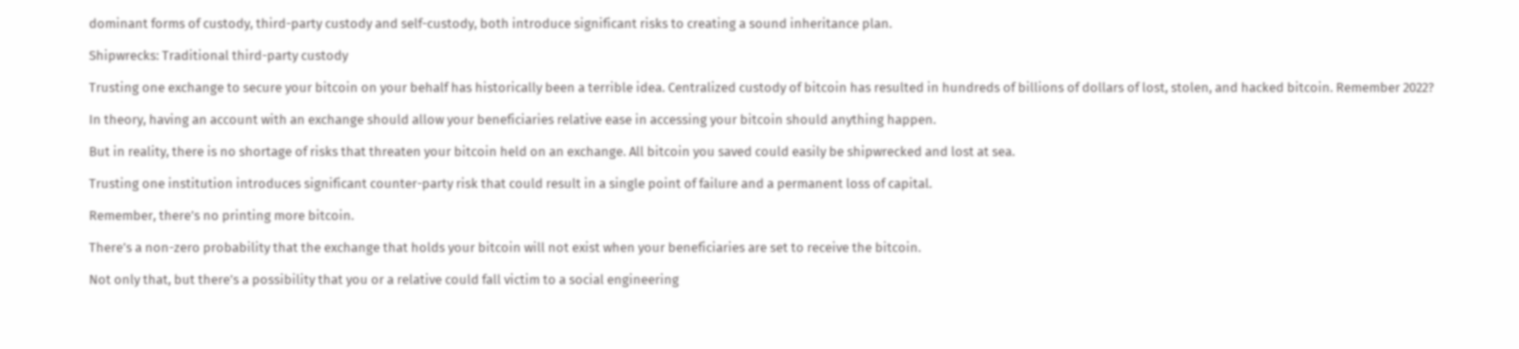dominant forms of custody, third-party custody and self-custody, both introduce significant risks to creating a sound inheritance plan.

Shipwrecks: Traditional third-party custody

Trusting one exchange to secure your bitcoin on your behalf has historically been a terrible idea. Centralized custody of bitcoin has resulted in hundreds of billions of dollars of lost, stolen, and hacked bitcoin. Remember 2022?

In theory, having an account with an exchange should allow your beneficiaries relative ease in accessing your bitcoin should anything happen.

But in reality, there is no shortage of risks that threaten your bitcoin held on an exchange. All bitcoin you saved could easily be shipwrecked and lost at sea.

Trusting one institution introduces significant counter-party risk that could result in a single point of failure and a permanent loss of capital.

Remember, there’s no printing more bitcoin.

There’s a non-zero probability that the exchange that holds your bitcoin will not exist when your beneficiaries are set to receive the bitcoin.

Not only that, but there’s a possibility that you or a relative could fall victim to a social engineering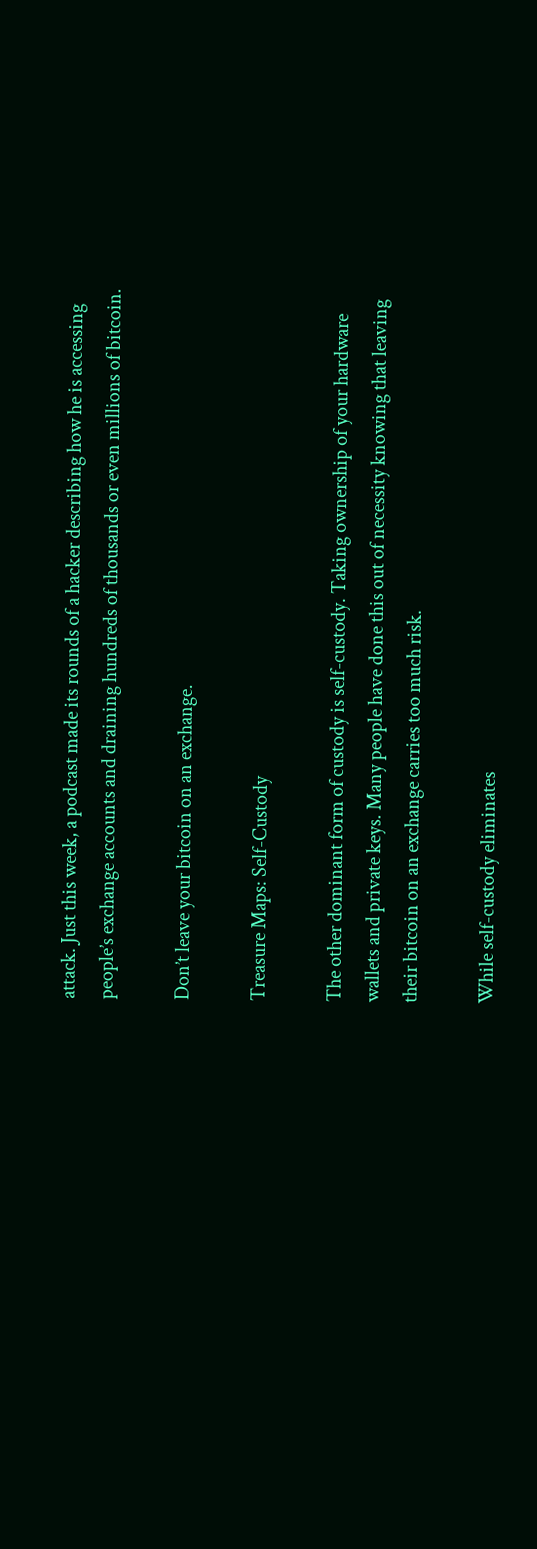attack. Just this week, a podcast made its rounds of a hacker describing how he is accessing people’s exchange accounts and draining hundreds of thousands or even millions of bitcoin.

Don’t leave your bitcoin on an exchange.

Treasure Maps: Self-Custody

The other dominant form of custody is self-custody. Taking ownership of your hardware wallets and private keys. Many people have done this out of necessity knowing that leaving their bitcoin on an exchange carries too much risk.

While self-custody eliminates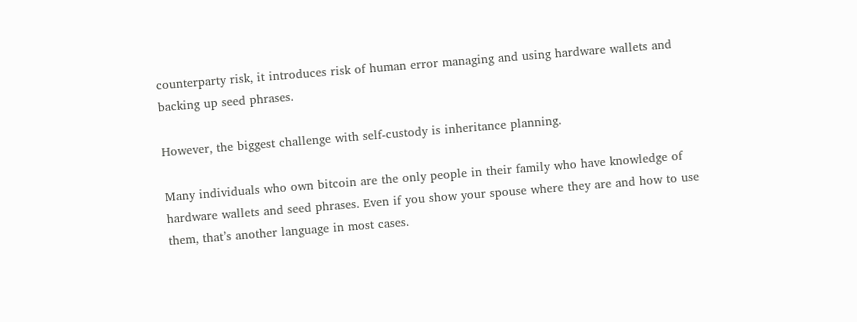counterparty risk, it introduces risk of human error managing and using hardware wallets and backing up seed phrases.

However, the biggest challenge with self-custody is inheritance planning.

Many individuals who own bitcoin are the only people in their family who have knowledge of hardware wallets and seed phrases. Even if you show your spouse where they are and how to use them, that’s another language in most cases.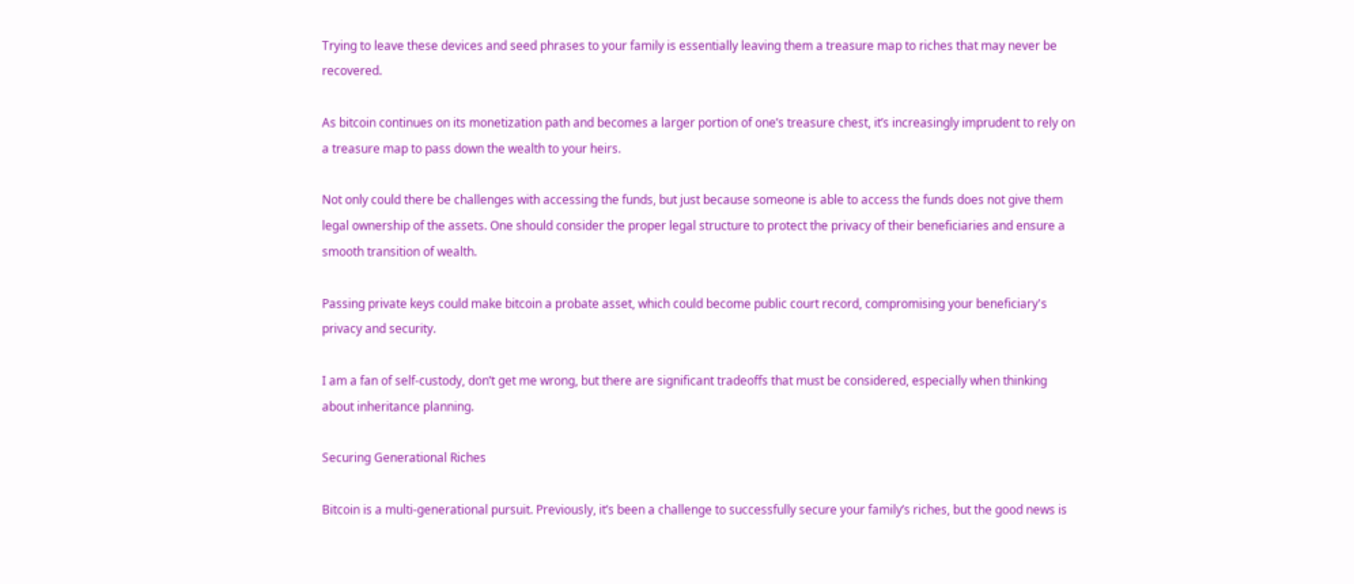Trying to leave these devices and seed phrases to your family is essentially leaving them a treasure map to riches that may never be recovered.

As bitcoin continues on its monetization path and becomes a larger portion of one’s treasure chest, it’s increasingly imprudent to rely on a treasure map to pass down the wealth to your heirs.

Not only could there be challenges with accessing the funds, but just because someone is able to access the funds does not give them legal ownership of the assets. One should consider the proper legal structure to protect the privacy of their beneficiaries and ensure a smooth transition of wealth.

Passing private keys could make bitcoin a probate asset, which could become public court record, compromising your beneficiary's privacy and security.

I am a fan of self-custody, don’t get me wrong, but there are significant tradeoffs that must be considered, especially when thinking about inheritance planning.

Securing Generational Riches

Bitcoin is a multi-generational pursuit. Previously, it’s been a challenge to successfully secure your family’s riches, but the good news is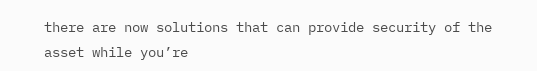there are now solutions that can provide security of the asset while you’re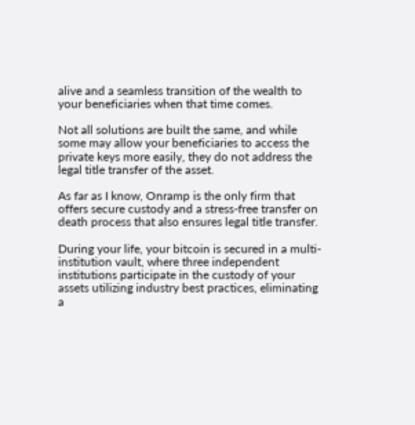alive and a seamless transition of the wealth to your beneficiaries when that time comes.

Not all solutions are built the same, and while some may allow your beneficiaries to access the private keys more easily, they do not address the legal title transfer of the asset.

As far as I know, Onramp is the only firm that offers secure custody and a stress-free transfer on death process that also ensures legal title transfer.

During your life, your bitcoin is secured in a multi-institution vault, where three independent institutions participate in the custody of your assets utilizing industry best practices, eliminating a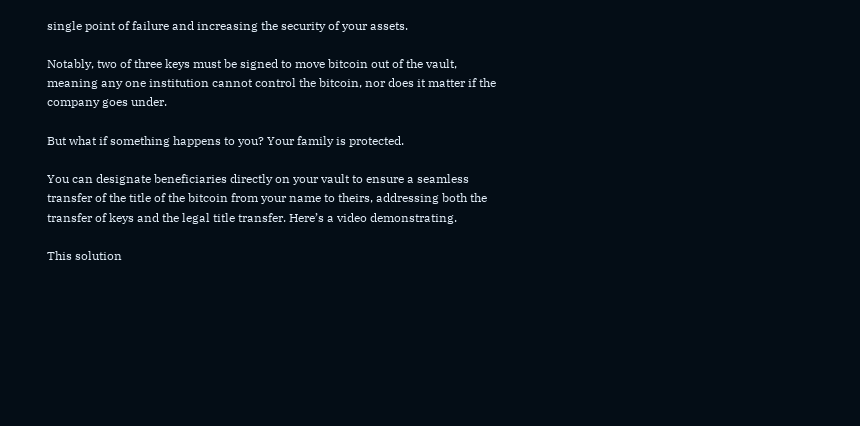single point of failure and increasing the security of your assets.

Notably, two of three keys must be signed to move bitcoin out of the vault, meaning any one institution cannot control the bitcoin, nor does it matter if the company goes under.

But what if something happens to you? Your family is protected.

You can designate beneficiaries directly on your vault to ensure a seamless transfer of the title of the bitcoin from your name to theirs, addressing both the transfer of keys and the legal title transfer. Here’s a video demonstrating.

This solution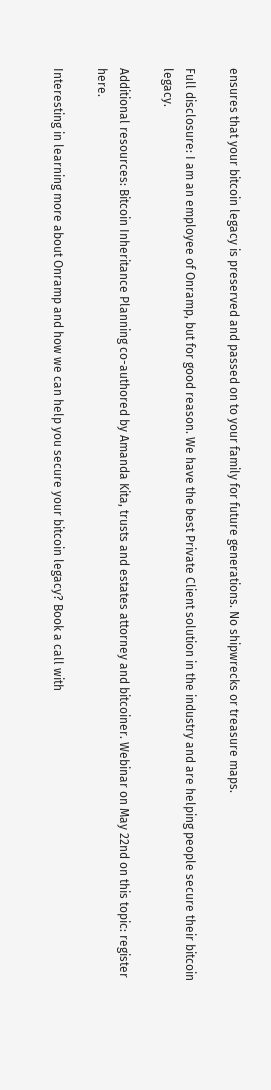ensures that your bitcoin legacy is preserved and passed on to your family for future generations. No shipwrecks or treasure maps.

Full disclosure: I am an employee of Onramp, but for good reason. We have the best Private Client solution in the industry and are helping people secure their bitcoin legacy.

Additional resources: Bitcoin Inheritance Planning co-authored by Amanda Kita, trusts and estates attorney and bitcoiner. Webinar on May 22nd on this topic: register here.

Interesting in learning more about Onramp and how we can help you secure your bitcoin legacy? Book a call with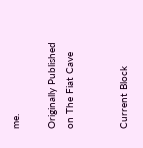me.

Originally Published on The Fiat Cave


Current Block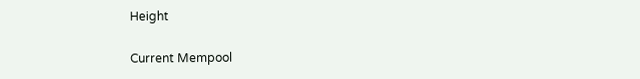Height

Current Mempool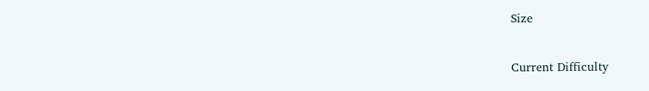Size

Current Difficulty